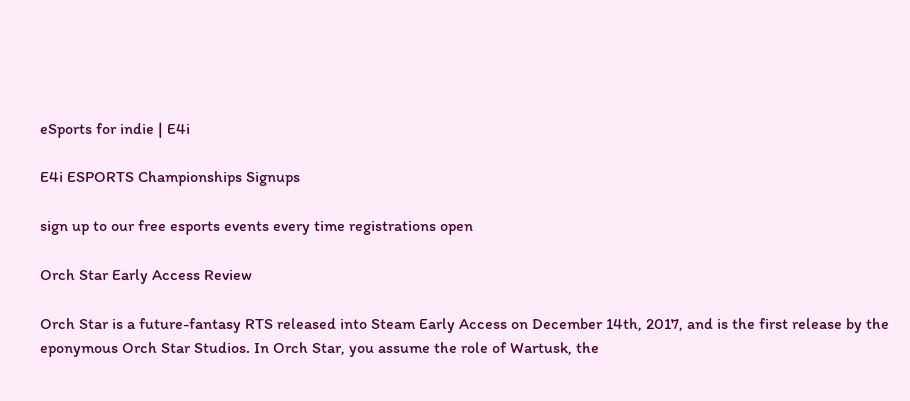eSports for indie | E4i

E4i ESPORTS Championships Signups

sign up to our free esports events every time registrations open

Orch Star Early Access Review

Orch Star is a future-fantasy RTS released into Steam Early Access on December 14th, 2017, and is the first release by the eponymous Orch Star Studios. In Orch Star, you assume the role of Wartusk, the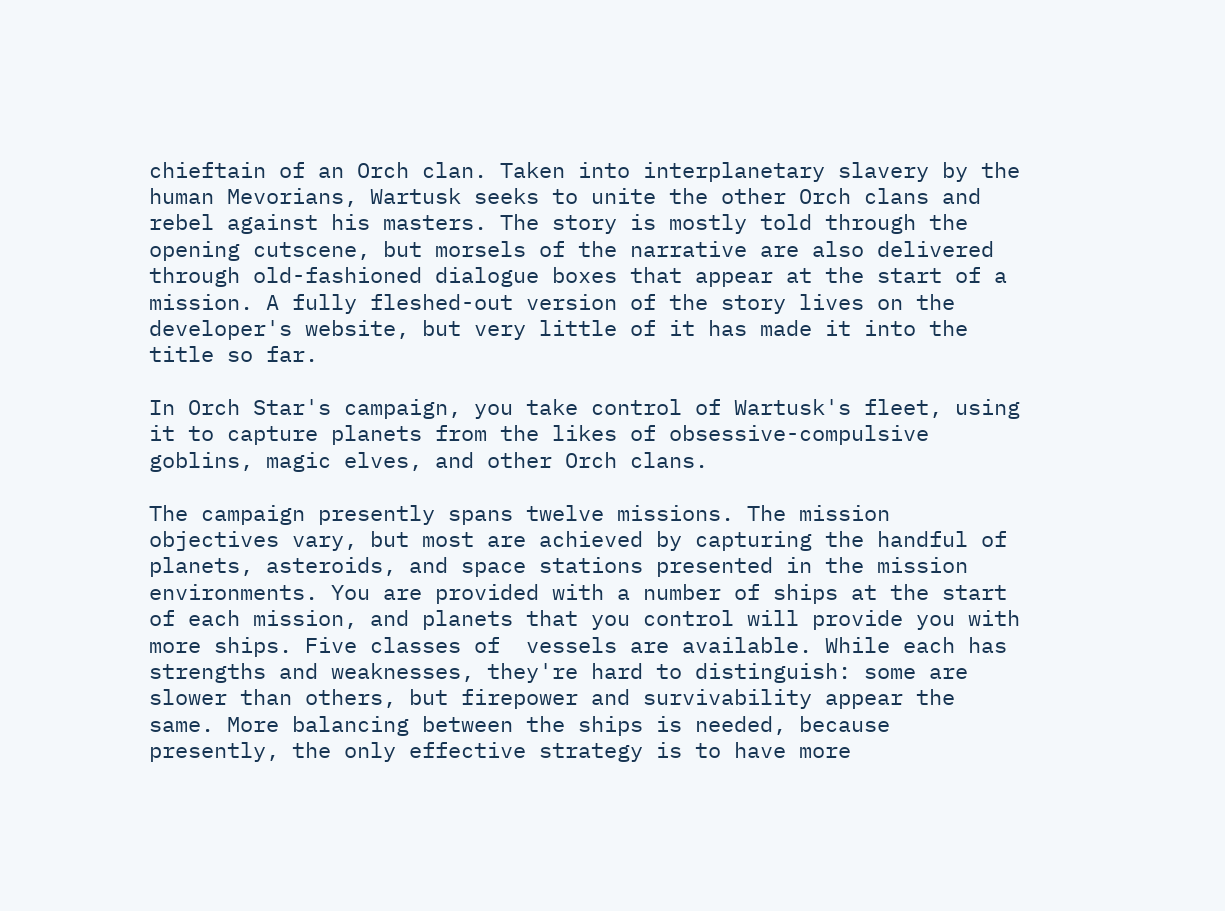chieftain of an Orch clan. Taken into interplanetary slavery by the human Mevorians, Wartusk seeks to unite the other Orch clans and rebel against his masters. The story is mostly told through the opening cutscene, but morsels of the narrative are also delivered through old-fashioned dialogue boxes that appear at the start of a mission. A fully fleshed-out version of the story lives on the developer's website, but very little of it has made it into the title so far.

In Orch Star's campaign, you take control of Wartusk's fleet, using it to capture planets from the likes of obsessive-compulsive goblins, magic elves, and other Orch clans.

The campaign presently spans twelve missions. The mission objectives vary, but most are achieved by capturing the handful of planets, asteroids, and space stations presented in the mission environments. You are provided with a number of ships at the start of each mission, and planets that you control will provide you with more ships. Five classes of  vessels are available. While each has strengths and weaknesses, they're hard to distinguish: some are slower than others, but firepower and survivability appear the same. More balancing between the ships is needed, because presently, the only effective strategy is to have more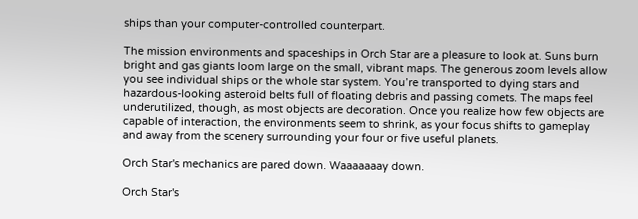ships than your computer-controlled counterpart.

The mission environments and spaceships in Orch Star are a pleasure to look at. Suns burn bright and gas giants loom large on the small, vibrant maps. The generous zoom levels allow you see individual ships or the whole star system. You’re transported to dying stars and hazardous-looking asteroid belts full of floating debris and passing comets. The maps feel underutilized, though, as most objects are decoration. Once you realize how few objects are capable of interaction, the environments seem to shrink, as your focus shifts to gameplay and away from the scenery surrounding your four or five useful planets.

Orch Star's mechanics are pared down. Waaaaaaay down.

Orch Star's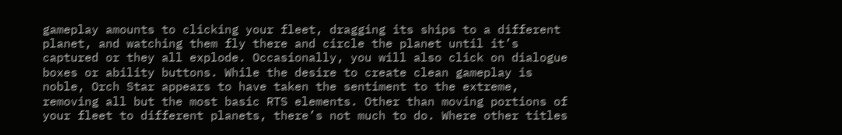gameplay amounts to clicking your fleet, dragging its ships to a different planet, and watching them fly there and circle the planet until it’s captured or they all explode. Occasionally, you will also click on dialogue boxes or ability buttons. While the desire to create clean gameplay is noble, Orch Star appears to have taken the sentiment to the extreme, removing all but the most basic RTS elements. Other than moving portions of your fleet to different planets, there’s not much to do. Where other titles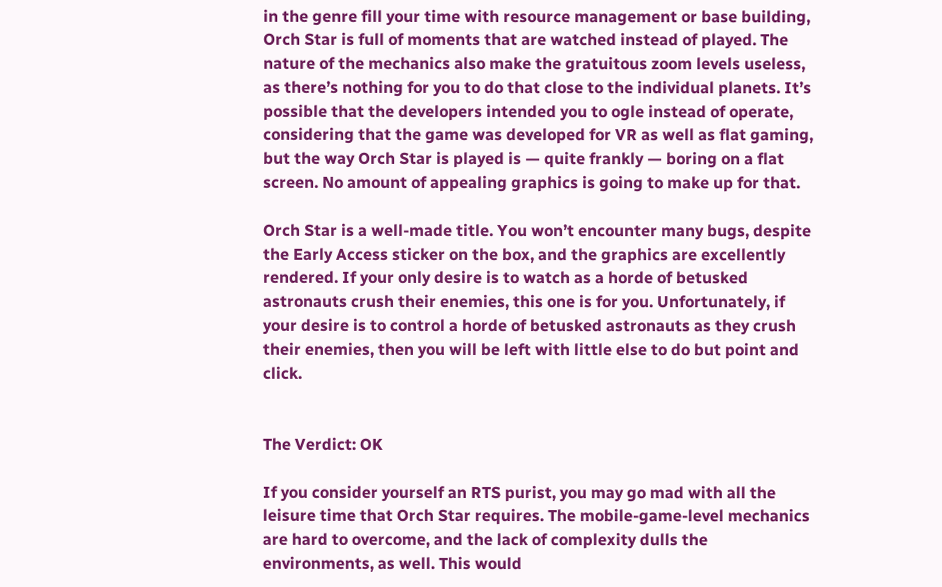in the genre fill your time with resource management or base building, Orch Star is full of moments that are watched instead of played. The nature of the mechanics also make the gratuitous zoom levels useless, as there’s nothing for you to do that close to the individual planets. It’s possible that the developers intended you to ogle instead of operate, considering that the game was developed for VR as well as flat gaming, but the way Orch Star is played is — quite frankly — boring on a flat screen. No amount of appealing graphics is going to make up for that.

Orch Star is a well-made title. You won’t encounter many bugs, despite the Early Access sticker on the box, and the graphics are excellently rendered. If your only desire is to watch as a horde of betusked astronauts crush their enemies, this one is for you. Unfortunately, if your desire is to control a horde of betusked astronauts as they crush their enemies, then you will be left with little else to do but point and click.


The Verdict: OK

If you consider yourself an RTS purist, you may go mad with all the leisure time that Orch Star requires. The mobile-game-level mechanics are hard to overcome, and the lack of complexity dulls the environments, as well. This would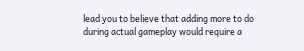lead you to believe that adding more to do during actual gameplay would require a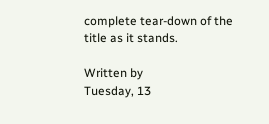complete tear-down of the title as it stands.

Written by
Tuesday, 13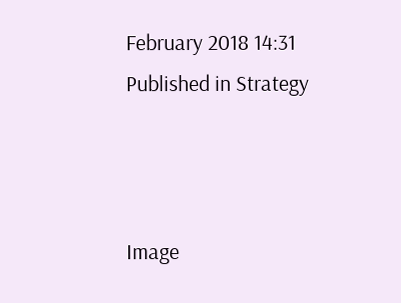February 2018 14:31
Published in Strategy



Image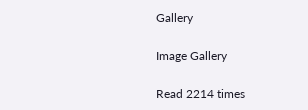Gallery

Image Gallery

Read 2214 times